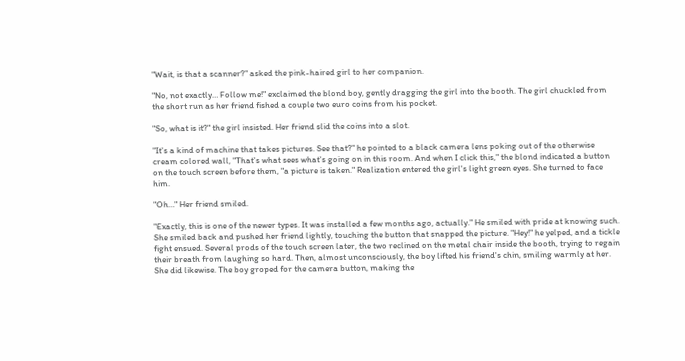"Wait, is that a scanner?" asked the pink-haired girl to her companion.

"No, not exactly… Follow me!" exclaimed the blond boy, gently dragging the girl into the booth. The girl chuckled from the short run as her friend fished a couple two euro coins from his pocket.

"So, what is it?" the girl insisted. Her friend slid the coins into a slot.

"It's a kind of machine that takes pictures. See that?" he pointed to a black camera lens poking out of the otherwise cream colored wall, "That's what sees what's going on in this room. And when I click this," the blond indicated a button on the touch screen before them, "a picture is taken." Realization entered the girl's light green eyes. She turned to face him.

"Oh…" Her friend smiled.

"Exactly, this is one of the newer types. It was installed a few months ago, actually." He smiled with pride at knowing such. She smiled back and pushed her friend lightly, touching the button that snapped the picture. "Hey!" he yelped, and a tickle fight ensued. Several prods of the touch screen later, the two reclined on the metal chair inside the booth, trying to regain their breath from laughing so hard. Then, almost unconsciously, the boy lifted his friend's chin, smiling warmly at her. She did likewise. The boy groped for the camera button, making the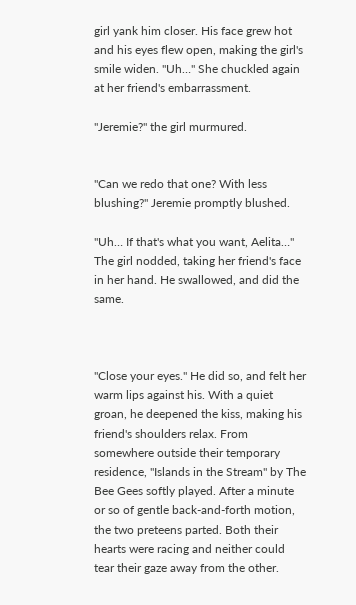girl yank him closer. His face grew hot and his eyes flew open, making the girl's smile widen. "Uh…" She chuckled again at her friend's embarrassment.

"Jeremie?" the girl murmured.


"Can we redo that one? With less blushing?" Jeremie promptly blushed.

"Uh… If that's what you want, Aelita…" The girl nodded, taking her friend's face in her hand. He swallowed, and did the same.



"Close your eyes." He did so, and felt her warm lips against his. With a quiet groan, he deepened the kiss, making his friend's shoulders relax. From somewhere outside their temporary residence, "Islands in the Stream" by The Bee Gees softly played. After a minute or so of gentle back-and-forth motion, the two preteens parted. Both their hearts were racing and neither could tear their gaze away from the other.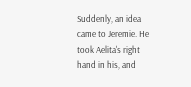Suddenly, an idea came to Jeremie. He took Aelita's right hand in his, and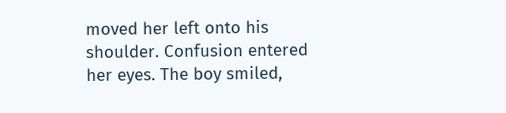moved her left onto his shoulder. Confusion entered her eyes. The boy smiled,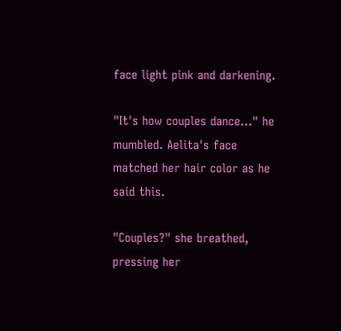face light pink and darkening.

"It's how couples dance…" he mumbled. Aelita's face matched her hair color as he said this.

"Couples?" she breathed, pressing her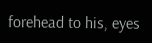forehead to his, eyes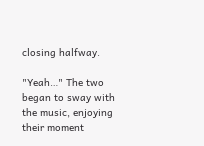closing halfway.

"Yeah…" The two began to sway with the music, enjoying their moment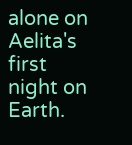alone on Aelita's first night on Earth.